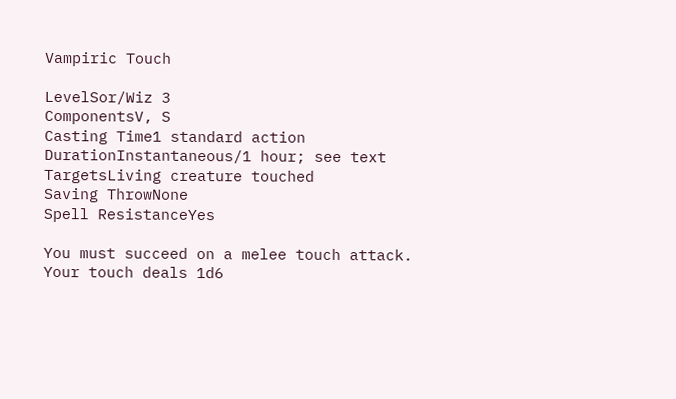Vampiric Touch

LevelSor/Wiz 3
ComponentsV, S
Casting Time1 standard action
DurationInstantaneous/1 hour; see text
TargetsLiving creature touched
Saving ThrowNone
Spell ResistanceYes

You must succeed on a melee touch attack. Your touch deals 1d6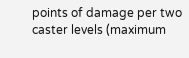points of damage per two caster levels (maximum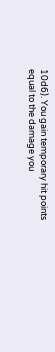10d6). You gain temporary hit points equal to the damage you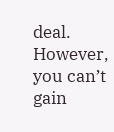deal. However, you can’t gain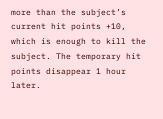more than the subject’s current hit points +10, which is enough to kill the subject. The temporary hit points disappear 1 hour later.